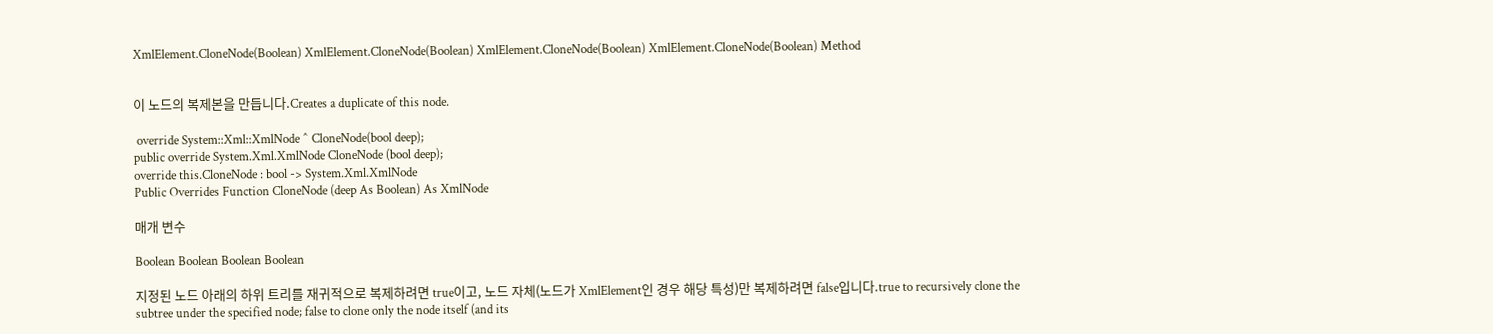XmlElement.CloneNode(Boolean) XmlElement.CloneNode(Boolean) XmlElement.CloneNode(Boolean) XmlElement.CloneNode(Boolean) Method


이 노드의 복제본을 만듭니다.Creates a duplicate of this node.

 override System::Xml::XmlNode ^ CloneNode(bool deep);
public override System.Xml.XmlNode CloneNode (bool deep);
override this.CloneNode : bool -> System.Xml.XmlNode
Public Overrides Function CloneNode (deep As Boolean) As XmlNode

매개 변수

Boolean Boolean Boolean Boolean

지정된 노드 아래의 하위 트리를 재귀적으로 복제하려면 true이고, 노드 자체(노드가 XmlElement인 경우 해당 특성)만 복제하려면 false입니다.true to recursively clone the subtree under the specified node; false to clone only the node itself (and its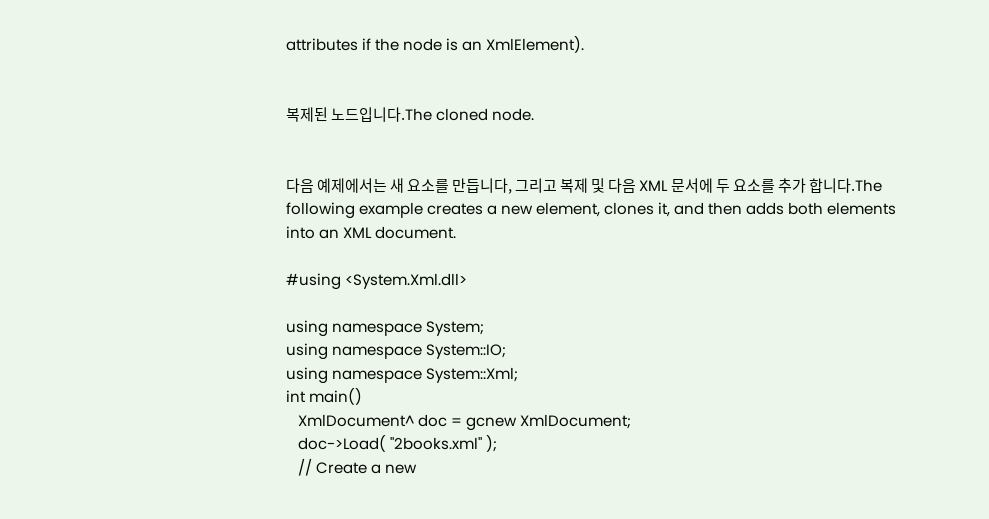attributes if the node is an XmlElement).


복제된 노드입니다.The cloned node.


다음 예제에서는 새 요소를 만듭니다, 그리고 복제 및 다음 XML 문서에 두 요소를 추가 합니다.The following example creates a new element, clones it, and then adds both elements into an XML document.

#using <System.Xml.dll>

using namespace System;
using namespace System::IO;
using namespace System::Xml;
int main()
   XmlDocument^ doc = gcnew XmlDocument;
   doc->Load( "2books.xml" );
   // Create a new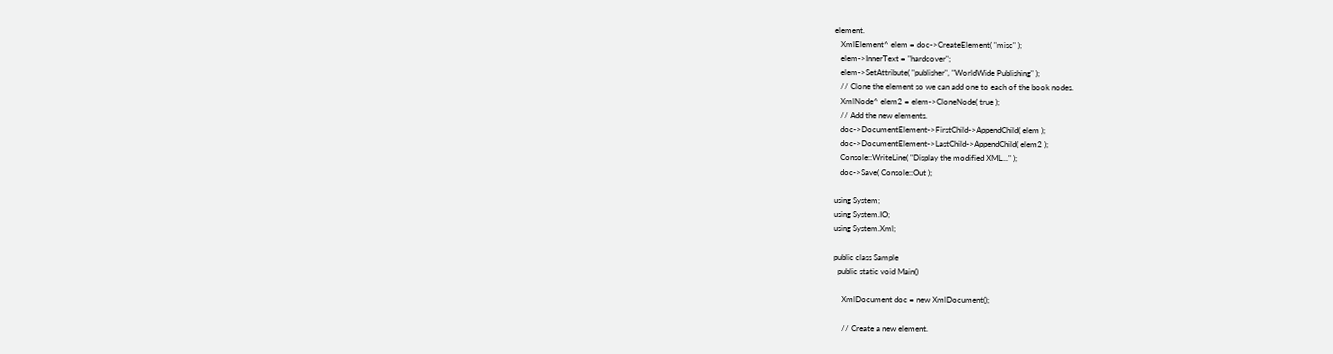element.
   XmlElement^ elem = doc->CreateElement( "misc" );
   elem->InnerText = "hardcover";
   elem->SetAttribute( "publisher", "WorldWide Publishing" );
   // Clone the element so we can add one to each of the book nodes.
   XmlNode^ elem2 = elem->CloneNode( true );
   // Add the new elements.
   doc->DocumentElement->FirstChild->AppendChild( elem );
   doc->DocumentElement->LastChild->AppendChild( elem2 );
   Console::WriteLine( "Display the modified XML..." );
   doc->Save( Console::Out );

using System;
using System.IO;
using System.Xml;

public class Sample
  public static void Main()

    XmlDocument doc = new XmlDocument();

    // Create a new element.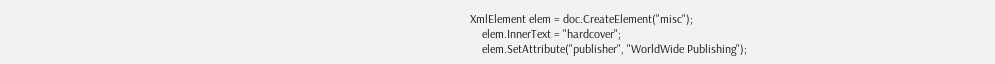XmlElement elem = doc.CreateElement("misc");
    elem.InnerText = "hardcover";
    elem.SetAttribute("publisher", "WorldWide Publishing");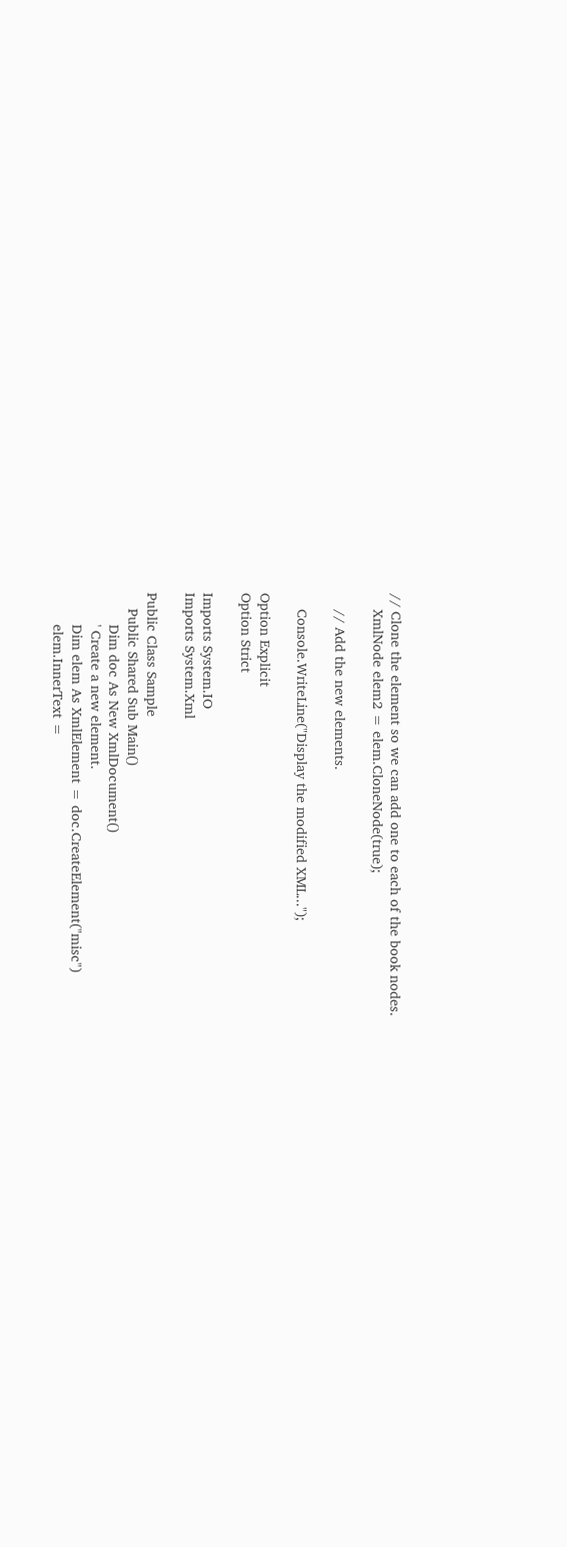// Clone the element so we can add one to each of the book nodes.
    XmlNode elem2 = elem.CloneNode(true);

    // Add the new elements.

    Console.WriteLine("Display the modified XML...");

Option Explicit
Option Strict

Imports System.IO
Imports System.Xml

Public Class Sample
    Public Shared Sub Main()
        Dim doc As New XmlDocument()
        ' Create a new element.
        Dim elem As XmlElement = doc.CreateElement("misc")
        elem.InnerText =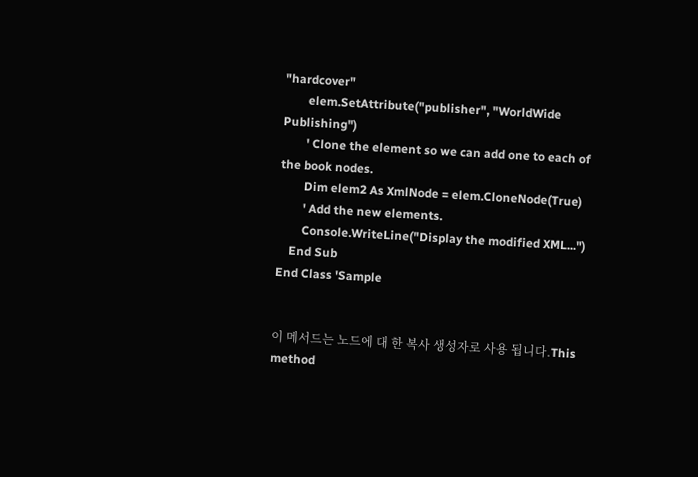"hardcover"
        elem.SetAttribute("publisher", "WorldWide Publishing")
        ' Clone the element so we can add one to each of the book nodes.
        Dim elem2 As XmlNode = elem.CloneNode(True)
        ' Add the new elements.
        Console.WriteLine("Display the modified XML...")
    End Sub
End Class 'Sample


이 메서드는 노드에 대 한 복사 생성자로 사용 됩니다.This method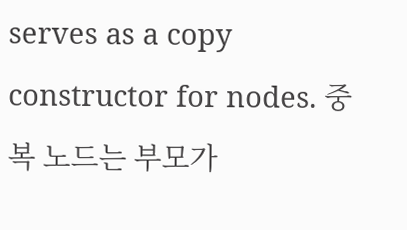serves as a copy constructor for nodes. 중복 노드는 부모가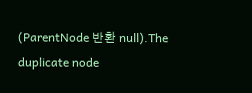(ParentNode 반환 null).The duplicate node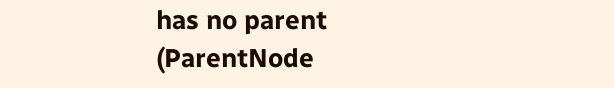has no parent (ParentNode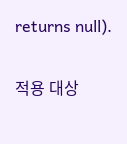returns null).

적용 대상